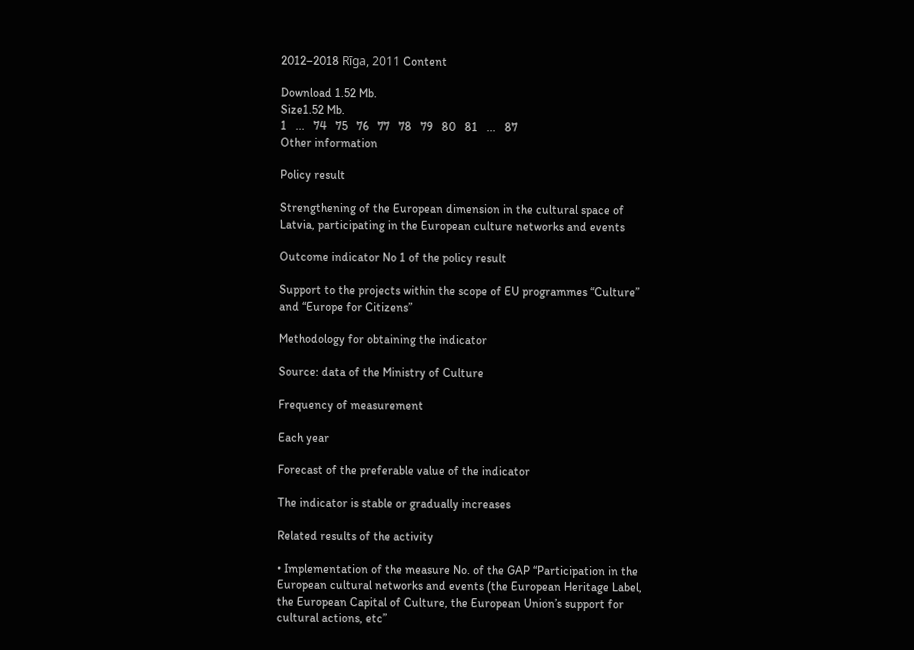2012–2018 Rīga, 2011 Content

Download 1.52 Mb.
Size1.52 Mb.
1   ...   74   75   76   77   78   79   80   81   ...   87
Other information

Policy result

Strengthening of the European dimension in the cultural space of Latvia, participating in the European culture networks and events

Outcome indicator No 1 of the policy result

Support to the projects within the scope of EU programmes “Culture” and “Europe for Citizens”

Methodology for obtaining the indicator

Source: data of the Ministry of Culture

Frequency of measurement

Each year

Forecast of the preferable value of the indicator

The indicator is stable or gradually increases

Related results of the activity

• Implementation of the measure No. of the GAP “Participation in the European cultural networks and events (the European Heritage Label, the European Capital of Culture, the European Union’s support for cultural actions, etc”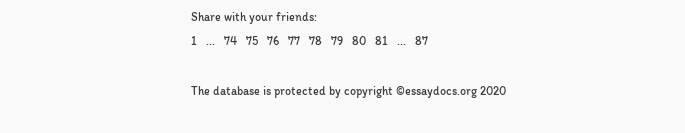Share with your friends:
1   ...   74   75   76   77   78   79   80   81   ...   87

The database is protected by copyright ©essaydocs.org 2020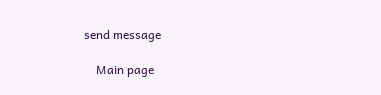send message

    Main page